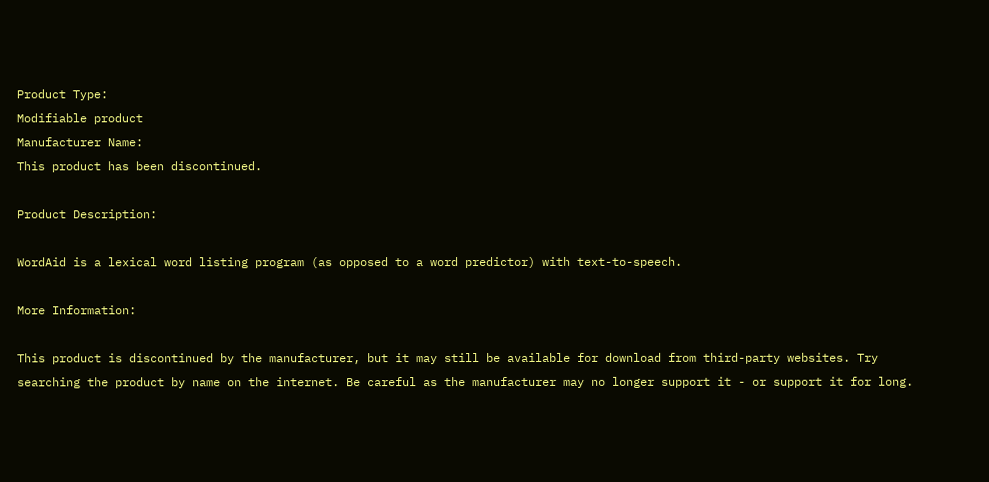Product Type:
Modifiable product
Manufacturer Name:
This product has been discontinued.

Product Description:

WordAid is a lexical word listing program (as opposed to a word predictor) with text-to-speech.

More Information:

This product is discontinued by the manufacturer, but it may still be available for download from third-party websites. Try searching the product by name on the internet. Be careful as the manufacturer may no longer support it - or support it for long.